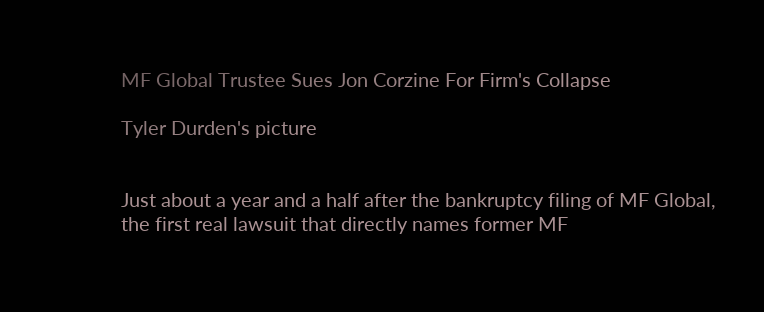MF Global Trustee Sues Jon Corzine For Firm's Collapse

Tyler Durden's picture


Just about a year and a half after the bankruptcy filing of MF Global, the first real lawsuit that directly names former MF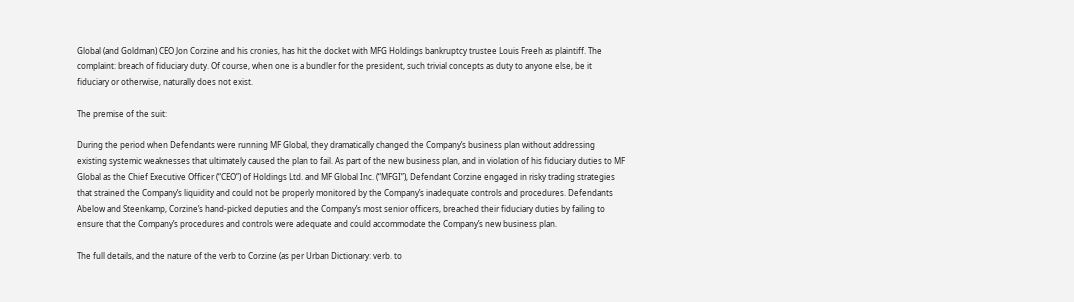Global (and Goldman) CEO Jon Corzine and his cronies, has hit the docket with MFG Holdings bankruptcy trustee Louis Freeh as plaintiff. The complaint: breach of fiduciary duty. Of course, when one is a bundler for the president, such trivial concepts as duty to anyone else, be it fiduciary or otherwise, naturally does not exist.

The premise of the suit:

During the period when Defendants were running MF Global, they dramatically changed the Company’s business plan without addressing existing systemic weaknesses that ultimately caused the plan to fail. As part of the new business plan, and in violation of his fiduciary duties to MF Global as the Chief Executive Officer (“CEO”) of Holdings Ltd. and MF Global Inc. (“MFGI”), Defendant Corzine engaged in risky trading strategies that strained the Company’s liquidity and could not be properly monitored by the Company’s inadequate controls and procedures. Defendants Abelow and Steenkamp, Corzine’s hand-picked deputies and the Company’s most senior officers, breached their fiduciary duties by failing to ensure that the Company’s procedures and controls were adequate and could accommodate the Company’s new business plan.

The full details, and the nature of the verb to Corzine (as per Urban Dictionary: verb. to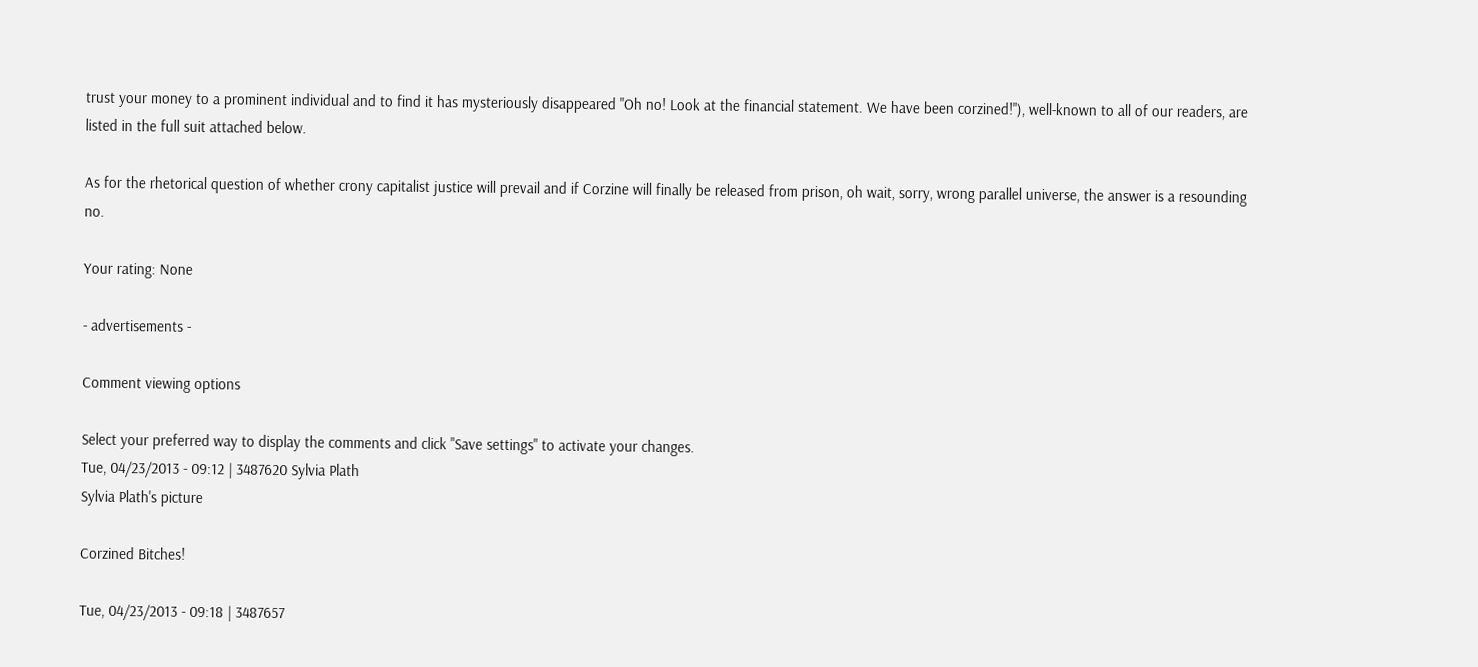trust your money to a prominent individual and to find it has mysteriously disappeared "Oh no! Look at the financial statement. We have been corzined!"), well-known to all of our readers, are listed in the full suit attached below.

As for the rhetorical question of whether crony capitalist justice will prevail and if Corzine will finally be released from prison, oh wait, sorry, wrong parallel universe, the answer is a resounding no.

Your rating: None

- advertisements -

Comment viewing options

Select your preferred way to display the comments and click "Save settings" to activate your changes.
Tue, 04/23/2013 - 09:12 | 3487620 Sylvia Plath
Sylvia Plath's picture

Corzined Bitches!

Tue, 04/23/2013 - 09:18 | 3487657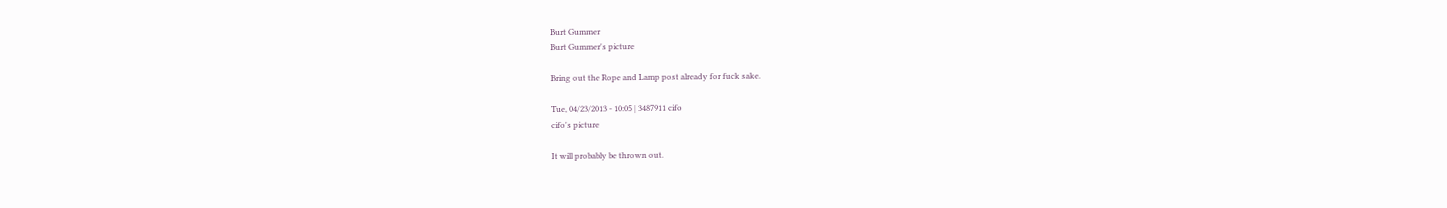Burt Gummer
Burt Gummer's picture

Bring out the Rope and Lamp post already for fuck sake.

Tue, 04/23/2013 - 10:05 | 3487911 cifo
cifo's picture

It will probably be thrown out.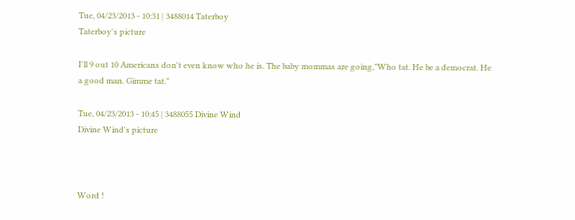Tue, 04/23/2013 - 10:31 | 3488014 Taterboy
Taterboy's picture

I'll 9 out 10 Americans don't even know who he is. The baby mommas are going,"Who tat. He be a democrat. He a good man. Gimme tat."

Tue, 04/23/2013 - 10:45 | 3488055 Divine Wind
Divine Wind's picture



Word !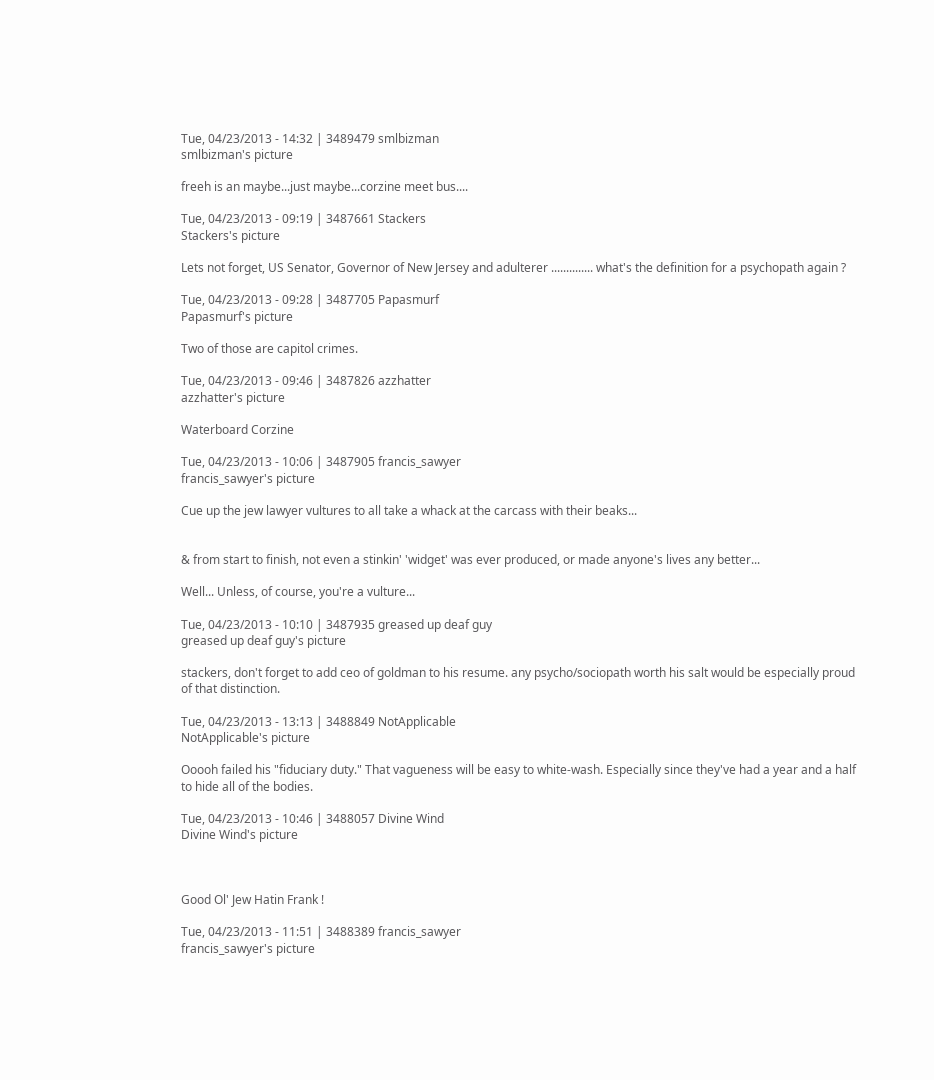Tue, 04/23/2013 - 14:32 | 3489479 smlbizman
smlbizman's picture

freeh is an maybe...just maybe...corzine meet bus....

Tue, 04/23/2013 - 09:19 | 3487661 Stackers
Stackers's picture

Lets not forget, US Senator, Governor of New Jersey and adulterer .............. what's the definition for a psychopath again ?

Tue, 04/23/2013 - 09:28 | 3487705 Papasmurf
Papasmurf's picture

Two of those are capitol crimes.

Tue, 04/23/2013 - 09:46 | 3487826 azzhatter
azzhatter's picture

Waterboard Corzine

Tue, 04/23/2013 - 10:06 | 3487905 francis_sawyer
francis_sawyer's picture

Cue up the jew lawyer vultures to all take a whack at the carcass with their beaks...


& from start to finish, not even a stinkin' 'widget' was ever produced, or made anyone's lives any better...

Well... Unless, of course, you're a vulture...

Tue, 04/23/2013 - 10:10 | 3487935 greased up deaf guy
greased up deaf guy's picture

stackers, don't forget to add ceo of goldman to his resume. any psycho/sociopath worth his salt would be especially proud of that distinction.

Tue, 04/23/2013 - 13:13 | 3488849 NotApplicable
NotApplicable's picture

Ooooh failed his "fiduciary duty." That vagueness will be easy to white-wash. Especially since they've had a year and a half to hide all of the bodies.

Tue, 04/23/2013 - 10:46 | 3488057 Divine Wind
Divine Wind's picture



Good Ol' Jew Hatin Frank !

Tue, 04/23/2013 - 11:51 | 3488389 francis_sawyer
francis_sawyer's picture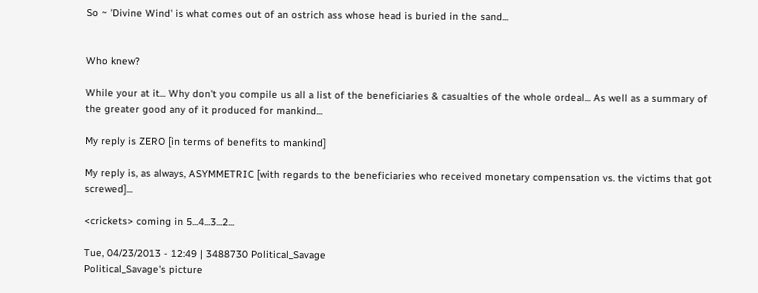So ~ 'Divine Wind' is what comes out of an ostrich ass whose head is buried in the sand...


Who knew?

While your at it... Why don't you compile us all a list of the beneficiaries & casualties of the whole ordeal... As well as a summary of the greater good any of it produced for mankind...

My reply is ZERO [in terms of benefits to mankind]

My reply is, as always, ASYMMETRIC [with regards to the beneficiaries who received monetary compensation vs. the victims that got screwed]...

<crickets> coming in 5...4...3...2...

Tue, 04/23/2013 - 12:49 | 3488730 Political_Savage
Political_Savage's picture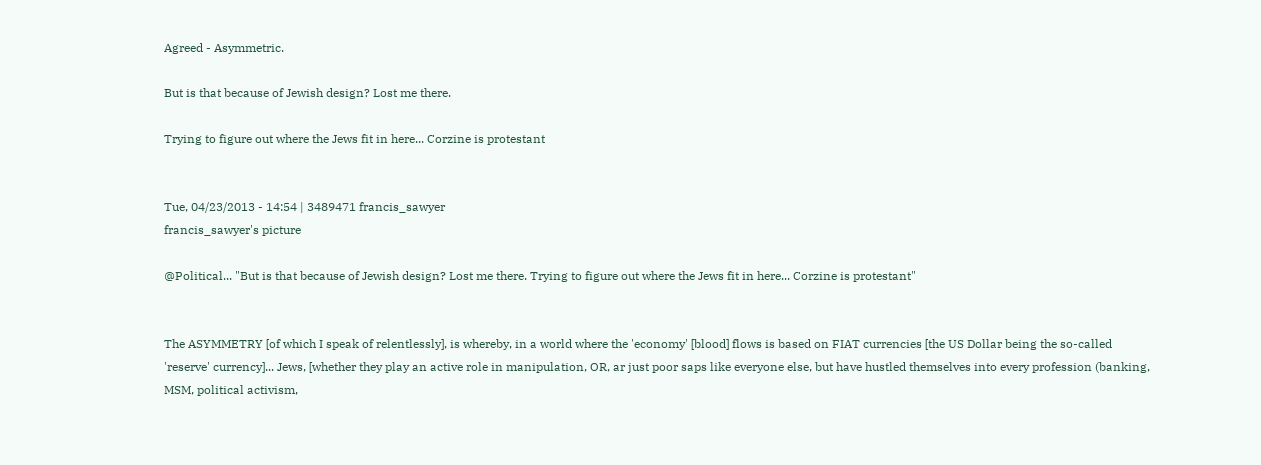Agreed - Asymmetric.

But is that because of Jewish design? Lost me there.

Trying to figure out where the Jews fit in here... Corzine is protestant


Tue, 04/23/2013 - 14:54 | 3489471 francis_sawyer
francis_sawyer's picture

@Political... "But is that because of Jewish design? Lost me there. Trying to figure out where the Jews fit in here... Corzine is protestant"


The ASYMMETRY [of which I speak of relentlessly], is whereby, in a world where the 'economy' [blood] flows is based on FIAT currencies [the US Dollar being the so-called 'reserve' currency]... Jews, [whether they play an active role in manipulation, OR, ar just poor saps like everyone else, but have hustled themselves into every profession (banking, MSM, political activism,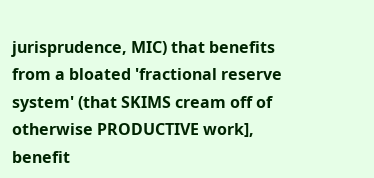jurisprudence, MIC) that benefits from a bloated 'fractional reserve system' (that SKIMS cream off of otherwise PRODUCTIVE work], benefit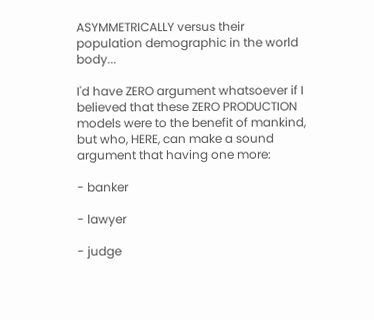ASYMMETRICALLY versus their population demographic in the world body...

I'd have ZERO argument whatsoever if I believed that these ZERO PRODUCTION models were to the benefit of mankind, but who, HERE, can make a sound argument that having one more:

- banker

- lawyer

- judge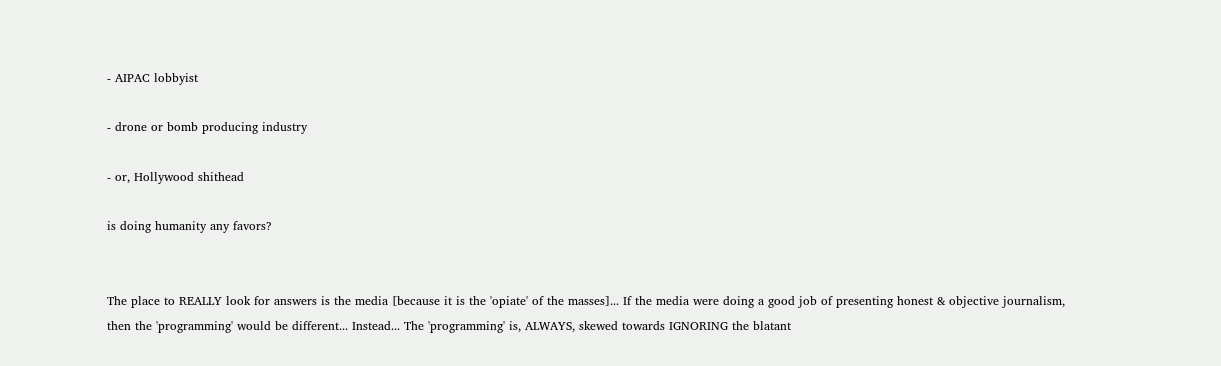- AIPAC lobbyist

- drone or bomb producing industry

- or, Hollywood shithead

is doing humanity any favors?


The place to REALLY look for answers is the media [because it is the 'opiate' of the masses]... If the media were doing a good job of presenting honest & objective journalism, then the 'programming' would be different... Instead... The 'programming' is, ALWAYS, skewed towards IGNORING the blatant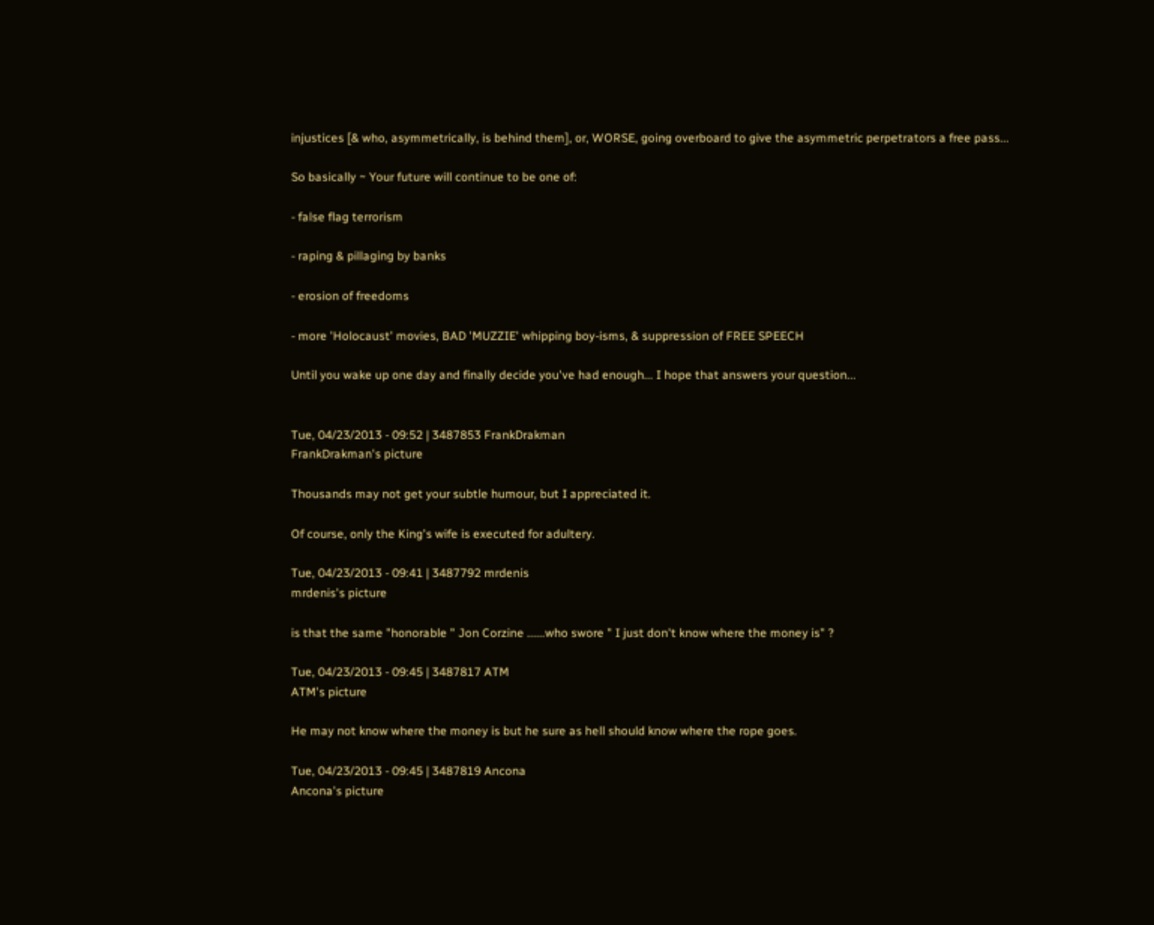injustices [& who, asymmetrically, is behind them], or, WORSE, going overboard to give the asymmetric perpetrators a free pass...

So basically ~ Your future will continue to be one of:

- false flag terrorism

- raping & pillaging by banks

- erosion of freedoms

- more 'Holocaust' movies, BAD 'MUZZIE' whipping boy-isms, & suppression of FREE SPEECH

Until you wake up one day and finally decide you've had enough... I hope that answers your question...


Tue, 04/23/2013 - 09:52 | 3487853 FrankDrakman
FrankDrakman's picture

Thousands may not get your subtle humour, but I appreciated it.

Of course, only the King's wife is executed for adultery.

Tue, 04/23/2013 - 09:41 | 3487792 mrdenis
mrdenis's picture

is that the same "honorable " Jon Corzine ......who swore " I just don't know where the money is" ?

Tue, 04/23/2013 - 09:45 | 3487817 ATM
ATM's picture

He may not know where the money is but he sure as hell should know where the rope goes.

Tue, 04/23/2013 - 09:45 | 3487819 Ancona
Ancona's picture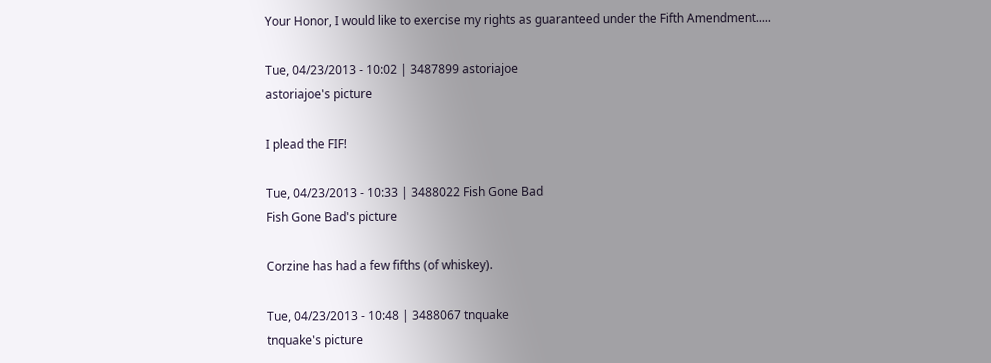Your Honor, I would like to exercise my rights as guaranteed under the Fifth Amendment.....

Tue, 04/23/2013 - 10:02 | 3487899 astoriajoe
astoriajoe's picture

I plead the FIF!

Tue, 04/23/2013 - 10:33 | 3488022 Fish Gone Bad
Fish Gone Bad's picture

Corzine has had a few fifths (of whiskey).

Tue, 04/23/2013 - 10:48 | 3488067 tnquake
tnquake's picture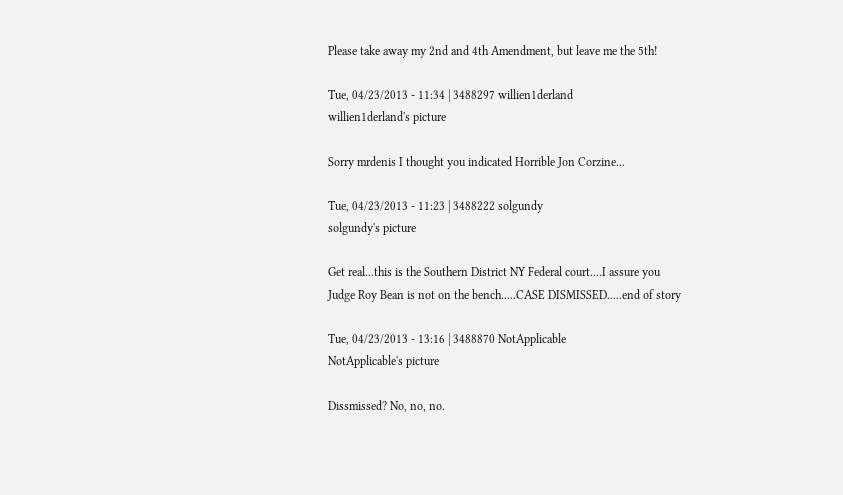Please take away my 2nd and 4th Amendment, but leave me the 5th!

Tue, 04/23/2013 - 11:34 | 3488297 willien1derland
willien1derland's picture

Sorry mrdenis I thought you indicated Horrible Jon Corzine...

Tue, 04/23/2013 - 11:23 | 3488222 solgundy
solgundy's picture

Get real...this is the Southern District NY Federal court....I assure you Judge Roy Bean is not on the bench.....CASE DISMISSED.....end of story

Tue, 04/23/2013 - 13:16 | 3488870 NotApplicable
NotApplicable's picture

Dissmissed? No, no, no.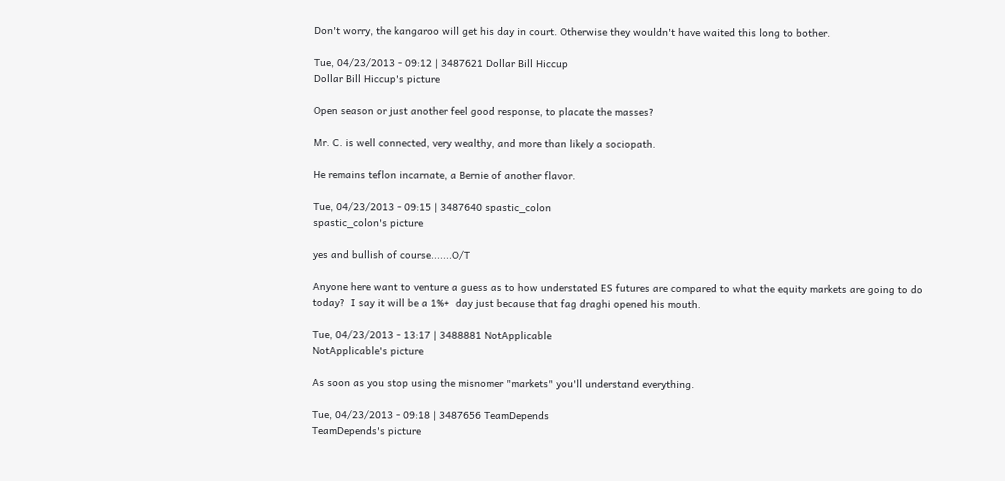Don't worry, the kangaroo will get his day in court. Otherwise they wouldn't have waited this long to bother.

Tue, 04/23/2013 - 09:12 | 3487621 Dollar Bill Hiccup
Dollar Bill Hiccup's picture

Open season or just another feel good response, to placate the masses?

Mr. C. is well connected, very wealthy, and more than likely a sociopath.

He remains teflon incarnate, a Bernie of another flavor.

Tue, 04/23/2013 - 09:15 | 3487640 spastic_colon
spastic_colon's picture

yes and bullish of course.......O/T

Anyone here want to venture a guess as to how understated ES futures are compared to what the equity markets are going to do today?  I say it will be a 1%+  day just because that fag draghi opened his mouth.

Tue, 04/23/2013 - 13:17 | 3488881 NotApplicable
NotApplicable's picture

As soon as you stop using the misnomer "markets" you'll understand everything.

Tue, 04/23/2013 - 09:18 | 3487656 TeamDepends
TeamDepends's picture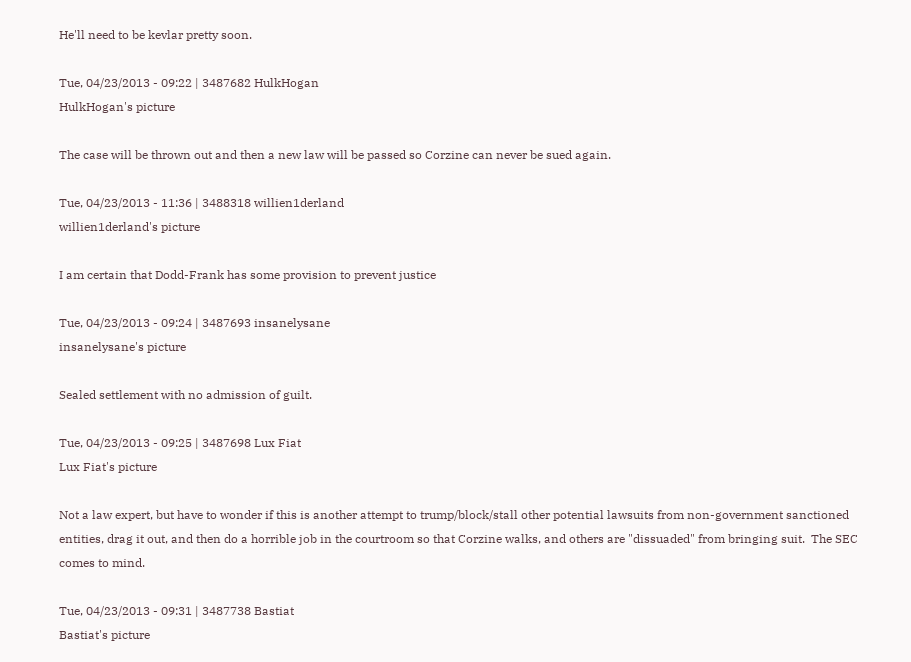He'll need to be kevlar pretty soon.

Tue, 04/23/2013 - 09:22 | 3487682 HulkHogan
HulkHogan's picture

The case will be thrown out and then a new law will be passed so Corzine can never be sued again.

Tue, 04/23/2013 - 11:36 | 3488318 willien1derland
willien1derland's picture

I am certain that Dodd-Frank has some provision to prevent justice

Tue, 04/23/2013 - 09:24 | 3487693 insanelysane
insanelysane's picture

Sealed settlement with no admission of guilt.

Tue, 04/23/2013 - 09:25 | 3487698 Lux Fiat
Lux Fiat's picture

Not a law expert, but have to wonder if this is another attempt to trump/block/stall other potential lawsuits from non-government sanctioned entities, drag it out, and then do a horrible job in the courtroom so that Corzine walks, and others are "dissuaded" from bringing suit.  The SEC comes to mind.

Tue, 04/23/2013 - 09:31 | 3487738 Bastiat
Bastiat's picture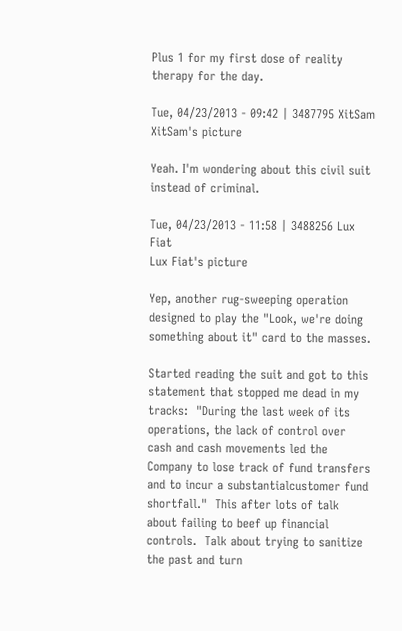Plus 1 for my first dose of reality therapy for the day.

Tue, 04/23/2013 - 09:42 | 3487795 XitSam
XitSam's picture

Yeah. I'm wondering about this civil suit instead of criminal.

Tue, 04/23/2013 - 11:58 | 3488256 Lux Fiat
Lux Fiat's picture

Yep, another rug-sweeping operation designed to play the "Look, we're doing something about it" card to the masses.

Started reading the suit and got to this statement that stopped me dead in my tracks:  "During the last week of its operations, the lack of control over cash and cash movements led the Company to lose track of fund transfers and to incur a substantialcustomer fund shortfall."  This after lots of talk about failing to beef up financial controls.  Talk about trying to sanitize the past and turn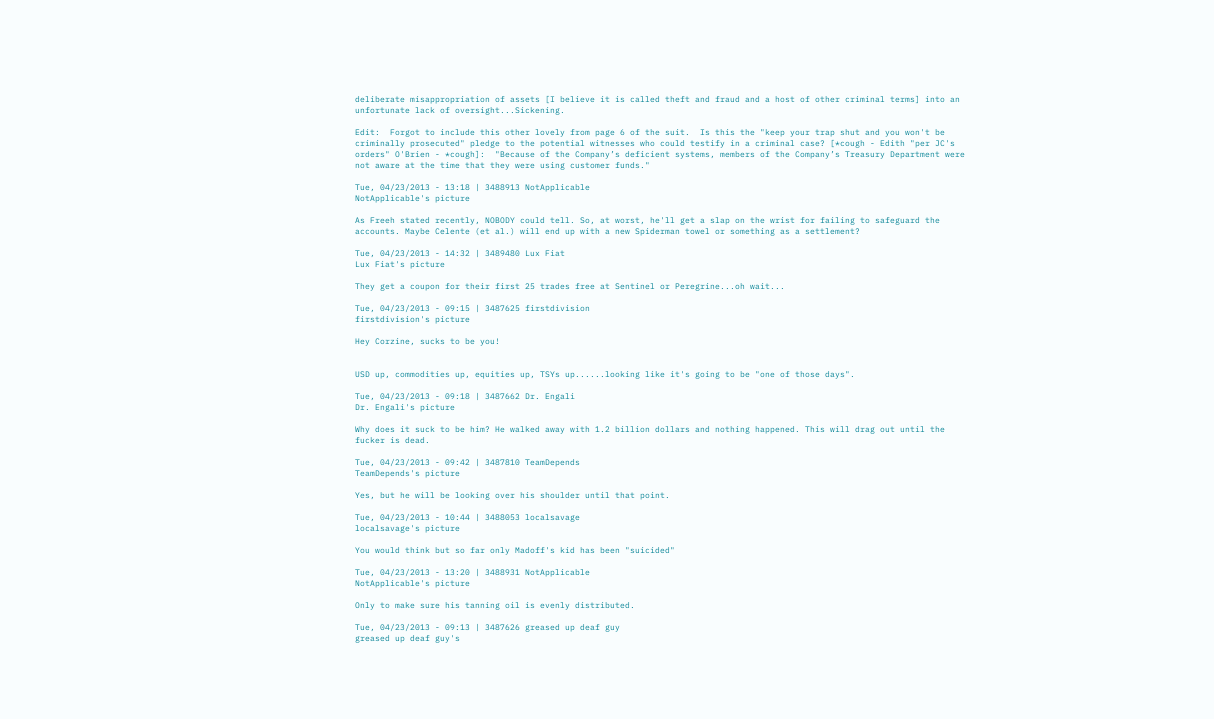deliberate misappropriation of assets [I believe it is called theft and fraud and a host of other criminal terms] into an unfortunate lack of oversight...Sickening.

Edit:  Forgot to include this other lovely from page 6 of the suit.  Is this the "keep your trap shut and you won't be criminally prosecuted" pledge to the potential witnesses who could testify in a criminal case? [*cough - Edith "per JC's orders" O'Brien - *cough]:  "Because of the Company’s deficient systems, members of the Company’s Treasury Department were not aware at the time that they were using customer funds."

Tue, 04/23/2013 - 13:18 | 3488913 NotApplicable
NotApplicable's picture

As Freeh stated recently, NOBODY could tell. So, at worst, he'll get a slap on the wrist for failing to safeguard the accounts. Maybe Celente (et al.) will end up with a new Spiderman towel or something as a settlement?

Tue, 04/23/2013 - 14:32 | 3489480 Lux Fiat
Lux Fiat's picture

They get a coupon for their first 25 trades free at Sentinel or Peregrine...oh wait...

Tue, 04/23/2013 - 09:15 | 3487625 firstdivision
firstdivision's picture

Hey Corzine, sucks to be you!


USD up, commodities up, equities up, TSYs up......looking like it's going to be "one of those days".

Tue, 04/23/2013 - 09:18 | 3487662 Dr. Engali
Dr. Engali's picture

Why does it suck to be him? He walked away with 1.2 billion dollars and nothing happened. This will drag out until the fucker is dead.

Tue, 04/23/2013 - 09:42 | 3487810 TeamDepends
TeamDepends's picture

Yes, but he will be looking over his shoulder until that point.

Tue, 04/23/2013 - 10:44 | 3488053 localsavage
localsavage's picture

You would think but so far only Madoff's kid has been "suicided"

Tue, 04/23/2013 - 13:20 | 3488931 NotApplicable
NotApplicable's picture

Only to make sure his tanning oil is evenly distributed.

Tue, 04/23/2013 - 09:13 | 3487626 greased up deaf guy
greased up deaf guy's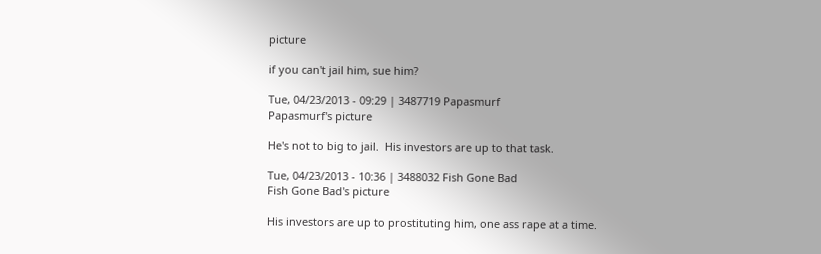picture

if you can't jail him, sue him?

Tue, 04/23/2013 - 09:29 | 3487719 Papasmurf
Papasmurf's picture

He's not to big to jail.  His investors are up to that task.

Tue, 04/23/2013 - 10:36 | 3488032 Fish Gone Bad
Fish Gone Bad's picture

His investors are up to prostituting him, one ass rape at a time.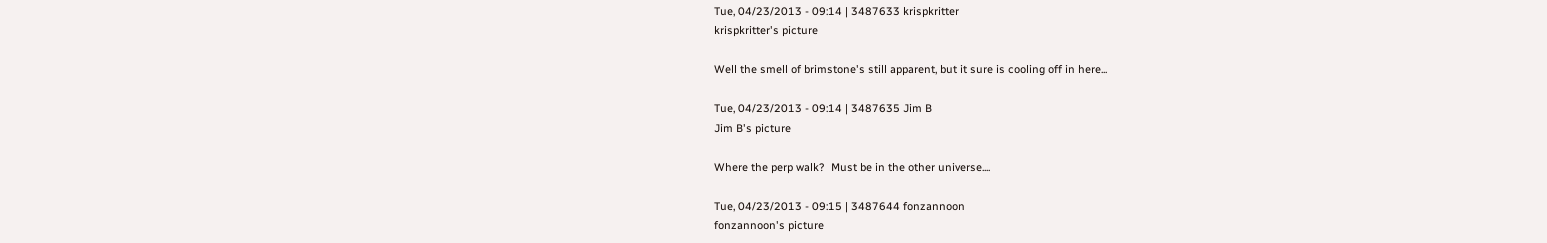Tue, 04/23/2013 - 09:14 | 3487633 krispkritter
krispkritter's picture

Well the smell of brimstone's still apparent, but it sure is cooling off in here...

Tue, 04/23/2013 - 09:14 | 3487635 Jim B
Jim B's picture

Where the perp walk?  Must be in the other universe....

Tue, 04/23/2013 - 09:15 | 3487644 fonzannoon
fonzannoon's picture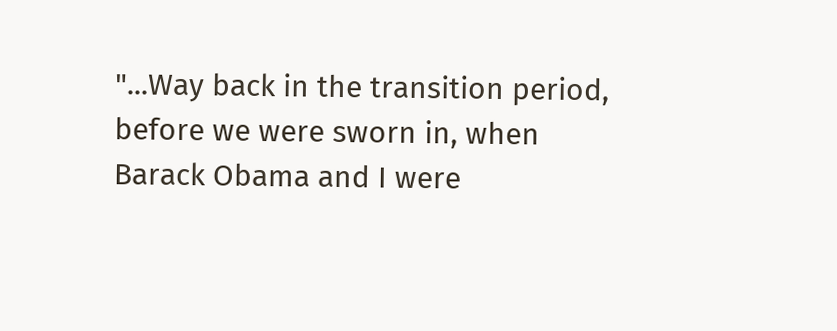"...Way back in the transition period, before we were sworn in, when Barack Obama and I were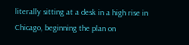literally sitting at a desk in a high rise in Chicago, beginning the plan on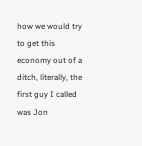how we would try to get this economy out of a ditch, literally, the first guy I called was Jon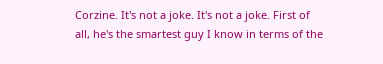Corzine. It's not a joke. It's not a joke. First of all, he's the smartest guy I know in terms of the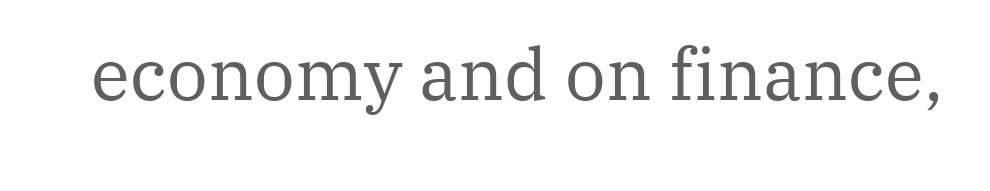economy and on finance,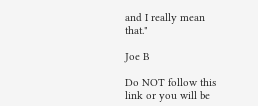and I really mean that."

Joe B

Do NOT follow this link or you will be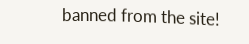banned from the site!